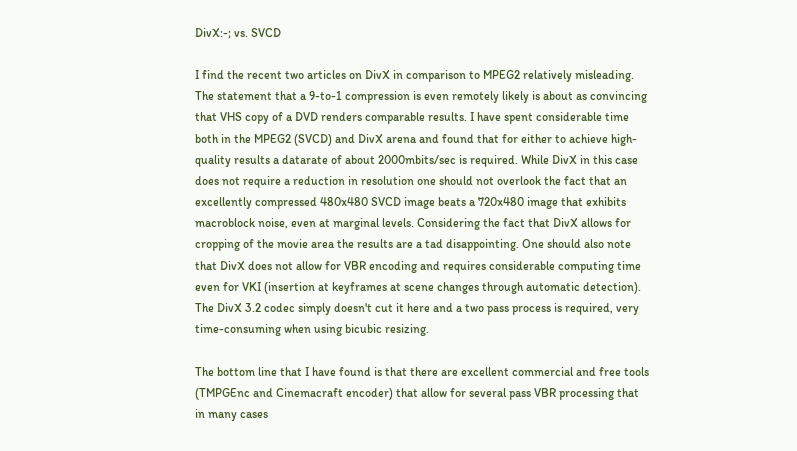DivX:-; vs. SVCD

I find the recent two articles on DivX in comparison to MPEG2 relatively misleading. The statement that a 9-to-1 compression is even remotely likely is about as convincing that VHS copy of a DVD renders comparable results. I have spent considerable time both in the MPEG2 (SVCD) and DivX arena and found that for either to achieve high-quality results a datarate of about 2000mbits/sec is required. While DivX in this case does not require a reduction in resolution one should not overlook the fact that an excellently compressed 480x480 SVCD image beats a 720x480 image that exhibits macroblock noise, even at marginal levels. Considering the fact that DivX allows for cropping of the movie area the results are a tad disappointing. One should also note that DivX does not allow for VBR encoding and requires considerable computing time even for VKI (insertion at keyframes at scene changes through automatic detection). The DivX 3.2 codec simply doesn't cut it here and a two pass process is required, very time-consuming when using bicubic resizing.

The bottom line that I have found is that there are excellent commercial and free tools (TMPGEnc and Cinemacraft encoder) that allow for several pass VBR processing that in many cases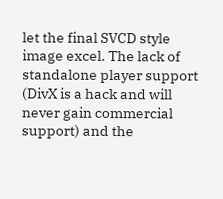let the final SVCD style image excel. The lack of standalone player support (DivX is a hack and will never gain commercial support) and the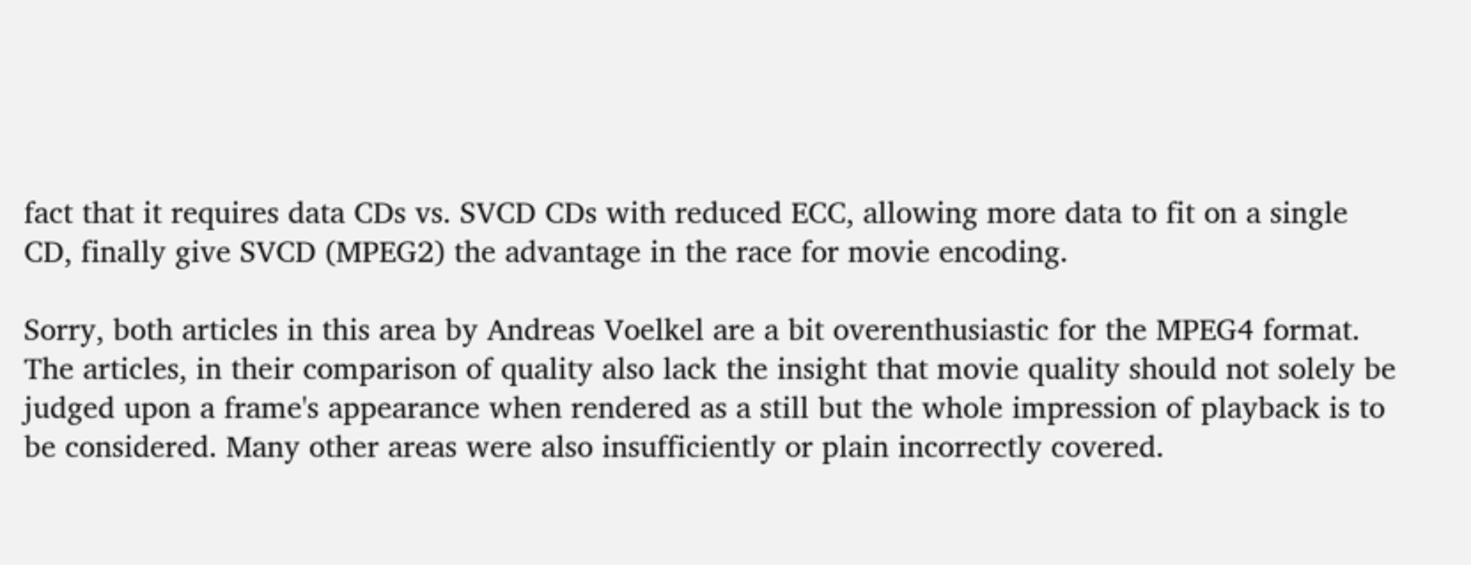fact that it requires data CDs vs. SVCD CDs with reduced ECC, allowing more data to fit on a single CD, finally give SVCD (MPEG2) the advantage in the race for movie encoding.

Sorry, both articles in this area by Andreas Voelkel are a bit overenthusiastic for the MPEG4 format. The articles, in their comparison of quality also lack the insight that movie quality should not solely be judged upon a frame's appearance when rendered as a still but the whole impression of playback is to be considered. Many other areas were also insufficiently or plain incorrectly covered.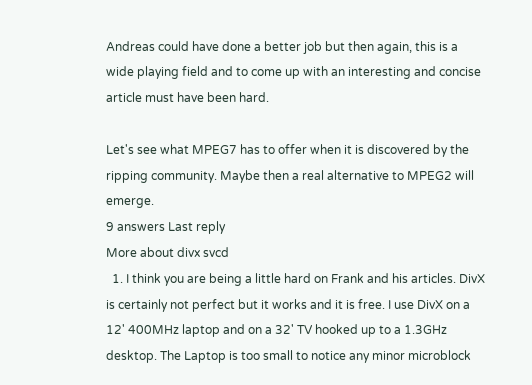Andreas could have done a better job but then again, this is a wide playing field and to come up with an interesting and concise article must have been hard.

Let's see what MPEG7 has to offer when it is discovered by the ripping community. Maybe then a real alternative to MPEG2 will emerge.
9 answers Last reply
More about divx svcd
  1. I think you are being a little hard on Frank and his articles. DivX is certainly not perfect but it works and it is free. I use DivX on a 12' 400MHz laptop and on a 32' TV hooked up to a 1.3GHz desktop. The Laptop is too small to notice any minor microblock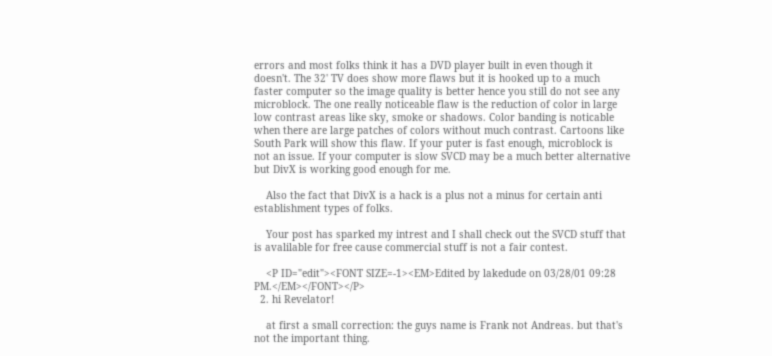errors and most folks think it has a DVD player built in even though it doesn't. The 32' TV does show more flaws but it is hooked up to a much faster computer so the image quality is better hence you still do not see any microblock. The one really noticeable flaw is the reduction of color in large low contrast areas like sky, smoke or shadows. Color banding is noticable when there are large patches of colors without much contrast. Cartoons like South Park will show this flaw. If your puter is fast enough, microblock is not an issue. If your computer is slow SVCD may be a much better alternative but DivX is working good enough for me.

    Also the fact that DivX is a hack is a plus not a minus for certain anti establishment types of folks.

    Your post has sparked my intrest and I shall check out the SVCD stuff that is avalilable for free cause commercial stuff is not a fair contest.

    <P ID="edit"><FONT SIZE=-1><EM>Edited by lakedude on 03/28/01 09:28 PM.</EM></FONT></P>
  2. hi Revelator!

    at first a small correction: the guys name is Frank not Andreas. but that's not the important thing.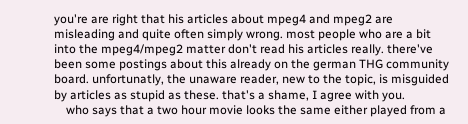you're are right that his articles about mpeg4 and mpeg2 are misleading and quite often simply wrong. most people who are a bit into the mpeg4/mpeg2 matter don't read his articles really. there've been some postings about this already on the german THG community board. unfortunatly, the unaware reader, new to the topic, is misguided by articles as stupid as these. that's a shame, I agree with you.
    who says that a two hour movie looks the same either played from a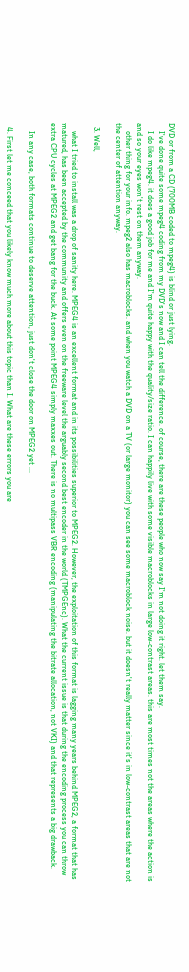DVD or from a CD (700MB coded to mpeg4) is blind or just lying.
    I've done quite some mpeg4 coding from my DVD's now and I can tell the difference. of course, there are these people who now say I'm not doing it right. let them say.
    I do like mpeg4. it does a good job for me and I'm quite happy with the quality/size ratio. I can happily live with some visible macroblocks in large low-contrast areas. this are most times not the areas where the action is and so your eyes won't rest on them anyway.
    other thing for your info. mpeg2 also has macroblocks. and when you watch a DVD on a TV (or large monitor) you can see some macroblock noise. but it doesn't really matter since it's in low-contrast areas that are not the center of attention anyway.

  3. Well,

    what I tried to install was a drop of sanity here. MPEG4 is an excellent format and in its possibilities superior to MPEG2. However, the exploitation of this format is lagging many years behind MPEG2, a format that has matured, has been accepted by the community and offers even on the freeware level the arguably second best encoder in the world (TMPGEnc). What the current issue is that during the encoding process you can throw extra CPU cycles at MPEG2 and get bang for the buck. At some point MPEG4 simply maxxes out. There is no multipass VBR encoding (manipulating the bitrate allocation, not VKI) and that represents a big drawback.

    In any case, both formats continue to deserve attention, just don't close the door on MPEG2 yet ...

  4. First let me conceed that you likely know much more about this topic than I. What are these errors you are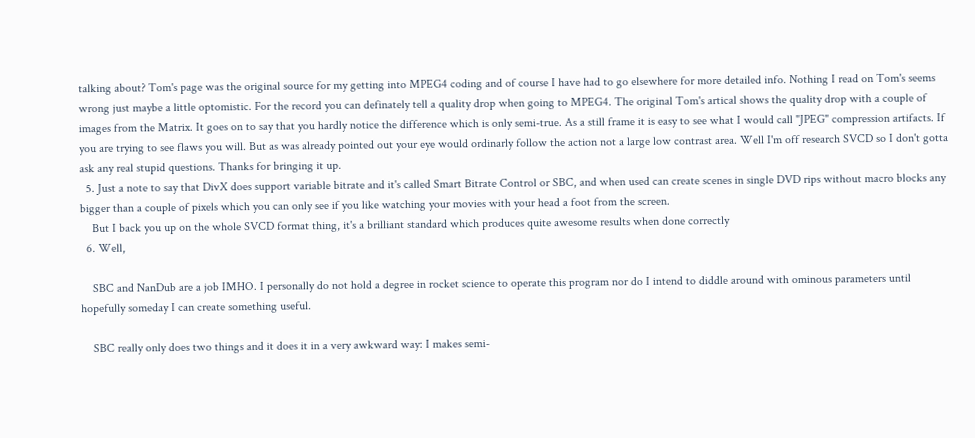talking about? Tom's page was the original source for my getting into MPEG4 coding and of course I have had to go elsewhere for more detailed info. Nothing I read on Tom's seems wrong just maybe a little optomistic. For the record you can definately tell a quality drop when going to MPEG4. The original Tom's artical shows the quality drop with a couple of images from the Matrix. It goes on to say that you hardly notice the difference which is only semi-true. As a still frame it is easy to see what I would call "JPEG" compression artifacts. If you are trying to see flaws you will. But as was already pointed out your eye would ordinarly follow the action not a large low contrast area. Well I'm off research SVCD so I don't gotta ask any real stupid questions. Thanks for bringing it up.
  5. Just a note to say that DivX does support variable bitrate and it's called Smart Bitrate Control or SBC, and when used can create scenes in single DVD rips without macro blocks any bigger than a couple of pixels which you can only see if you like watching your movies with your head a foot from the screen.
    But I back you up on the whole SVCD format thing, it's a brilliant standard which produces quite awesome results when done correctly
  6. Well,

    SBC and NanDub are a job IMHO. I personally do not hold a degree in rocket science to operate this program nor do I intend to diddle around with ominous parameters until hopefully someday I can create something useful.

    SBC really only does two things and it does it in a very awkward way: I makes semi-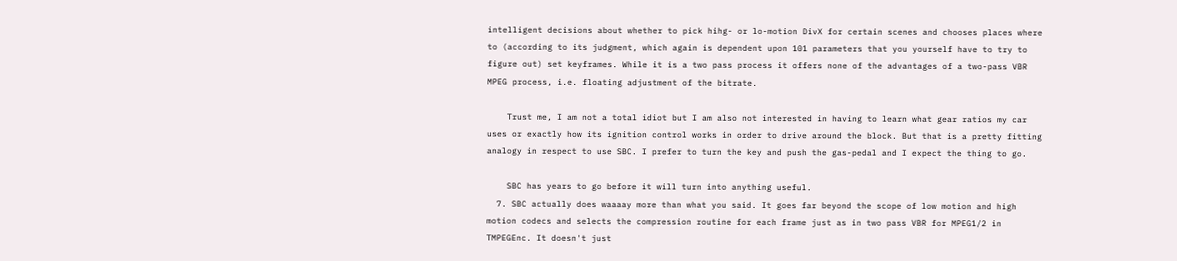intelligent decisions about whether to pick hihg- or lo-motion DivX for certain scenes and chooses places where to (according to its judgment, which again is dependent upon 101 parameters that you yourself have to try to figure out) set keyframes. While it is a two pass process it offers none of the advantages of a two-pass VBR MPEG process, i.e. floating adjustment of the bitrate.

    Trust me, I am not a total idiot but I am also not interested in having to learn what gear ratios my car uses or exactly how its ignition control works in order to drive around the block. But that is a pretty fitting analogy in respect to use SBC. I prefer to turn the key and push the gas-pedal and I expect the thing to go.

    SBC has years to go before it will turn into anything useful.
  7. SBC actually does waaaay more than what you said. It goes far beyond the scope of low motion and high motion codecs and selects the compression routine for each frame just as in two pass VBR for MPEG1/2 in TMPEGEnc. It doesn't just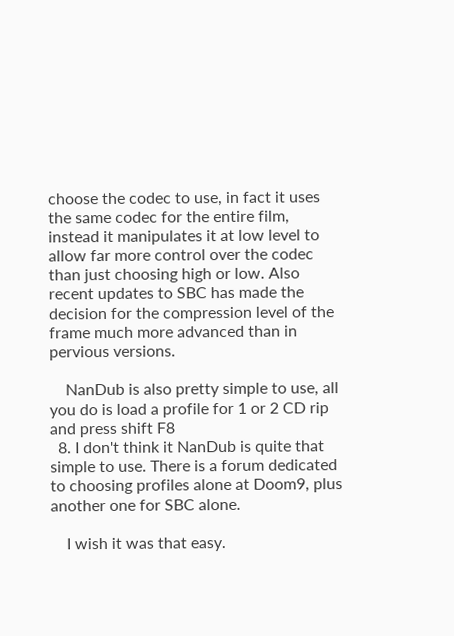choose the codec to use, in fact it uses the same codec for the entire film, instead it manipulates it at low level to allow far more control over the codec than just choosing high or low. Also recent updates to SBC has made the decision for the compression level of the frame much more advanced than in pervious versions.

    NanDub is also pretty simple to use, all you do is load a profile for 1 or 2 CD rip and press shift F8
  8. I don't think it NanDub is quite that simple to use. There is a forum dedicated to choosing profiles alone at Doom9, plus another one for SBC alone.

    I wish it was that easy.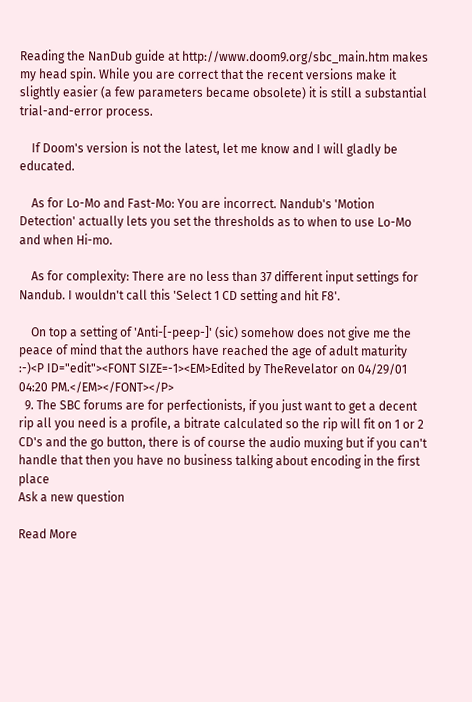Reading the NanDub guide at http://www.doom9.org/sbc_main.htm makes my head spin. While you are correct that the recent versions make it slightly easier (a few parameters became obsolete) it is still a substantial trial-and-error process.

    If Doom's version is not the latest, let me know and I will gladly be educated.

    As for Lo-Mo and Fast-Mo: You are incorrect. Nandub's 'Motion Detection' actually lets you set the thresholds as to when to use Lo-Mo and when Hi-mo.

    As for complexity: There are no less than 37 different input settings for Nandub. I wouldn't call this 'Select 1 CD setting and hit F8'.

    On top a setting of 'Anti-[-peep-]' (sic) somehow does not give me the peace of mind that the authors have reached the age of adult maturity :-)<P ID="edit"><FONT SIZE=-1><EM>Edited by TheRevelator on 04/29/01 04:20 PM.</EM></FONT></P>
  9. The SBC forums are for perfectionists, if you just want to get a decent rip all you need is a profile, a bitrate calculated so the rip will fit on 1 or 2 CD's and the go button, there is of course the audio muxing but if you can't handle that then you have no business talking about encoding in the first place
Ask a new question

Read More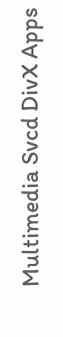Multimedia Svcd DivX Apps